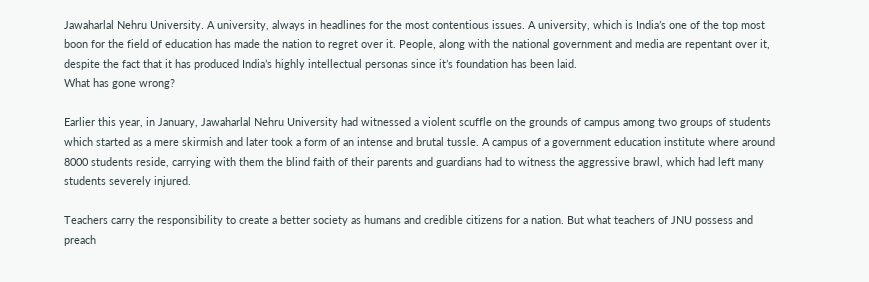Jawaharlal Nehru University. A university, always in headlines for the most contentious issues. A university, which is India’s one of the top most boon for the field of education has made the nation to regret over it. People, along with the national government and media are repentant over it, despite the fact that it has produced India’s highly intellectual personas since it’s foundation has been laid.
What has gone wrong?

Earlier this year, in January, Jawaharlal Nehru University had witnessed a violent scuffle on the grounds of campus among two groups of students which started as a mere skirmish and later took a form of an intense and brutal tussle. A campus of a government education institute where around 8000 students reside, carrying with them the blind faith of their parents and guardians had to witness the aggressive brawl, which had left many students severely injured.

Teachers carry the responsibility to create a better society as humans and credible citizens for a nation. But what teachers of JNU possess and preach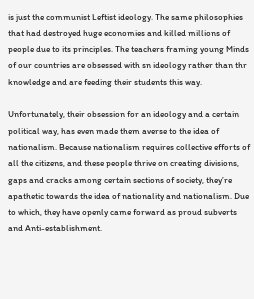is just the communist Leftist ideology. The same philosophies that had destroyed huge economies and killed millions of people due to its principles. The teachers framing young Minds of our countries are obsessed with sn ideology rather than thr knowledge and are feeding their students this way.

Unfortunately, their obsession for an ideology and a certain political way, has even made them averse to the idea of nationalism. Because nationalism requires collective efforts of all the citizens, and these people thrive on creating divisions, gaps and cracks among certain sections of society, they’re apathetic towards the idea of nationality and nationalism. Due to which, they have openly came forward as proud subverts and Anti-establishment.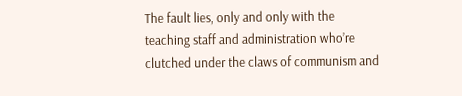The fault lies, only and only with the teaching staff and administration who’re clutched under the claws of communism and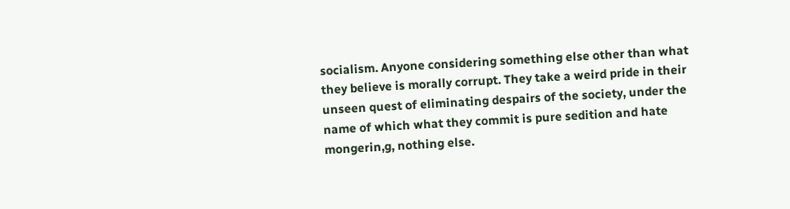socialism. Anyone considering something else other than what they believe is morally corrupt. They take a weird pride in their unseen quest of eliminating despairs of the society, under the name of which what they commit is pure sedition and hate mongerin,g, nothing else.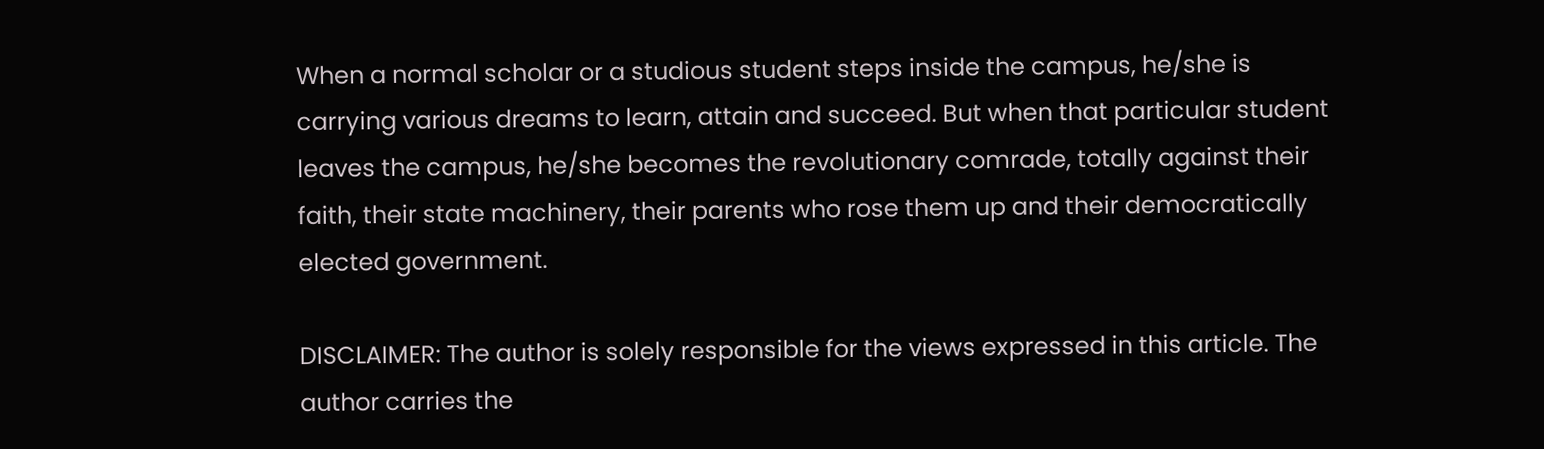When a normal scholar or a studious student steps inside the campus, he/she is carrying various dreams to learn, attain and succeed. But when that particular student leaves the campus, he/she becomes the revolutionary comrade, totally against their faith, their state machinery, their parents who rose them up and their democratically elected government.

DISCLAIMER: The author is solely responsible for the views expressed in this article. The author carries the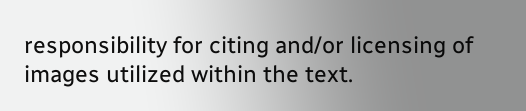responsibility for citing and/or licensing of images utilized within the text.